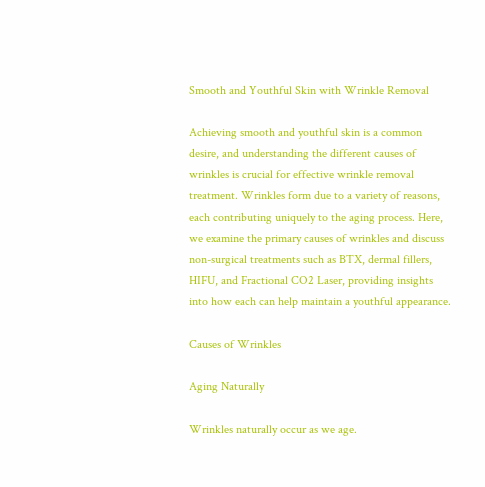Smooth and Youthful Skin with Wrinkle Removal

Achieving smooth and youthful skin is a common desire, and understanding the different causes of wrinkles is crucial for effective wrinkle removal treatment. Wrinkles form due to a variety of reasons, each contributing uniquely to the aging process. Here, we examine the primary causes of wrinkles and discuss non-surgical treatments such as BTX, dermal fillers, HIFU, and Fractional CO2 Laser, providing insights into how each can help maintain a youthful appearance.

Causes of Wrinkles

Aging Naturally

Wrinkles naturally occur as we age.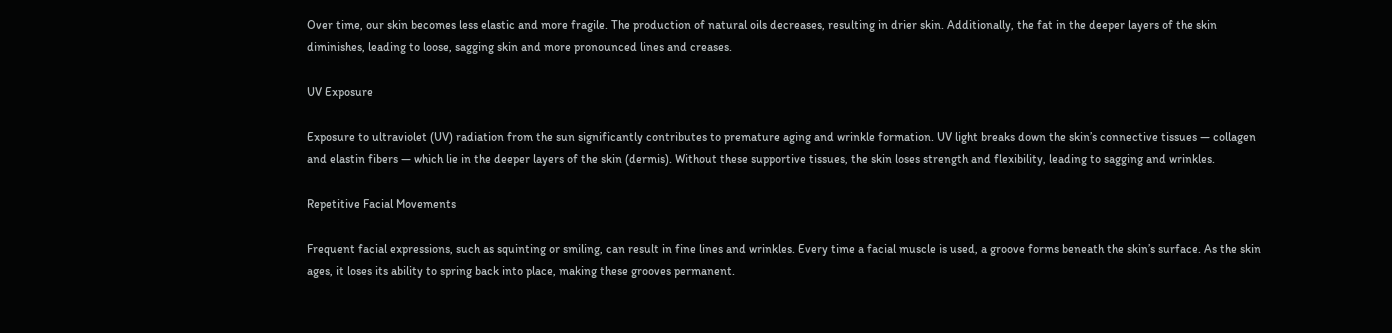Over time, our skin becomes less elastic and more fragile. The production of natural oils decreases, resulting in drier skin. Additionally, the fat in the deeper layers of the skin diminishes, leading to loose, sagging skin and more pronounced lines and creases.

UV Exposure

Exposure to ultraviolet (UV) radiation from the sun significantly contributes to premature aging and wrinkle formation. UV light breaks down the skin’s connective tissues — collagen and elastin fibers — which lie in the deeper layers of the skin (dermis). Without these supportive tissues, the skin loses strength and flexibility, leading to sagging and wrinkles.

Repetitive Facial Movements

Frequent facial expressions, such as squinting or smiling, can result in fine lines and wrinkles. Every time a facial muscle is used, a groove forms beneath the skin’s surface. As the skin ages, it loses its ability to spring back into place, making these grooves permanent.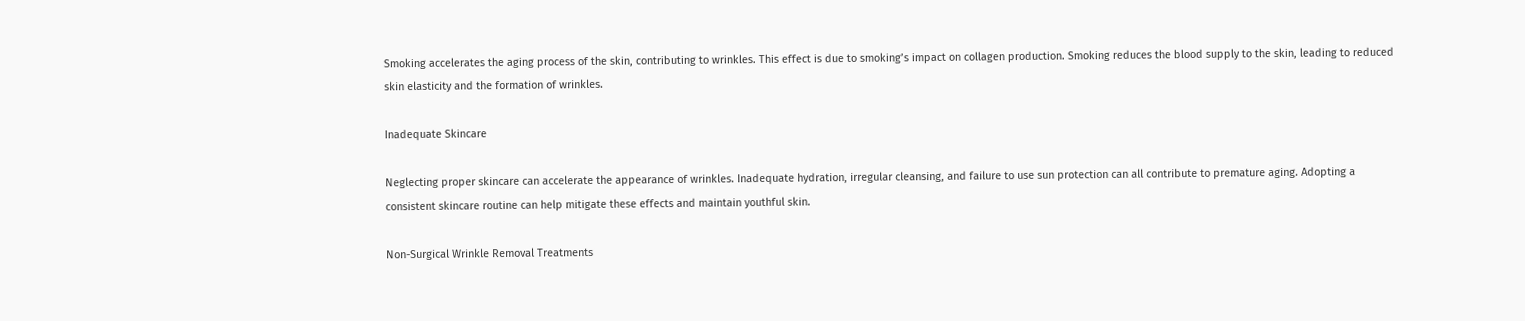Smoking accelerates the aging process of the skin, contributing to wrinkles. This effect is due to smoking’s impact on collagen production. Smoking reduces the blood supply to the skin, leading to reduced skin elasticity and the formation of wrinkles.

Inadequate Skincare

Neglecting proper skincare can accelerate the appearance of wrinkles. Inadequate hydration, irregular cleansing, and failure to use sun protection can all contribute to premature aging. Adopting a consistent skincare routine can help mitigate these effects and maintain youthful skin.

Non-Surgical Wrinkle Removal Treatments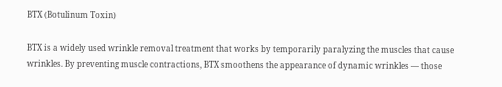BTX (Botulinum Toxin)

BTX is a widely used wrinkle removal treatment that works by temporarily paralyzing the muscles that cause wrinkles. By preventing muscle contractions, BTX smoothens the appearance of dynamic wrinkles — those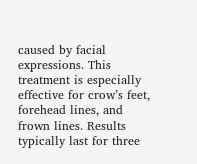caused by facial expressions. This treatment is especially effective for crow’s feet, forehead lines, and frown lines. Results typically last for three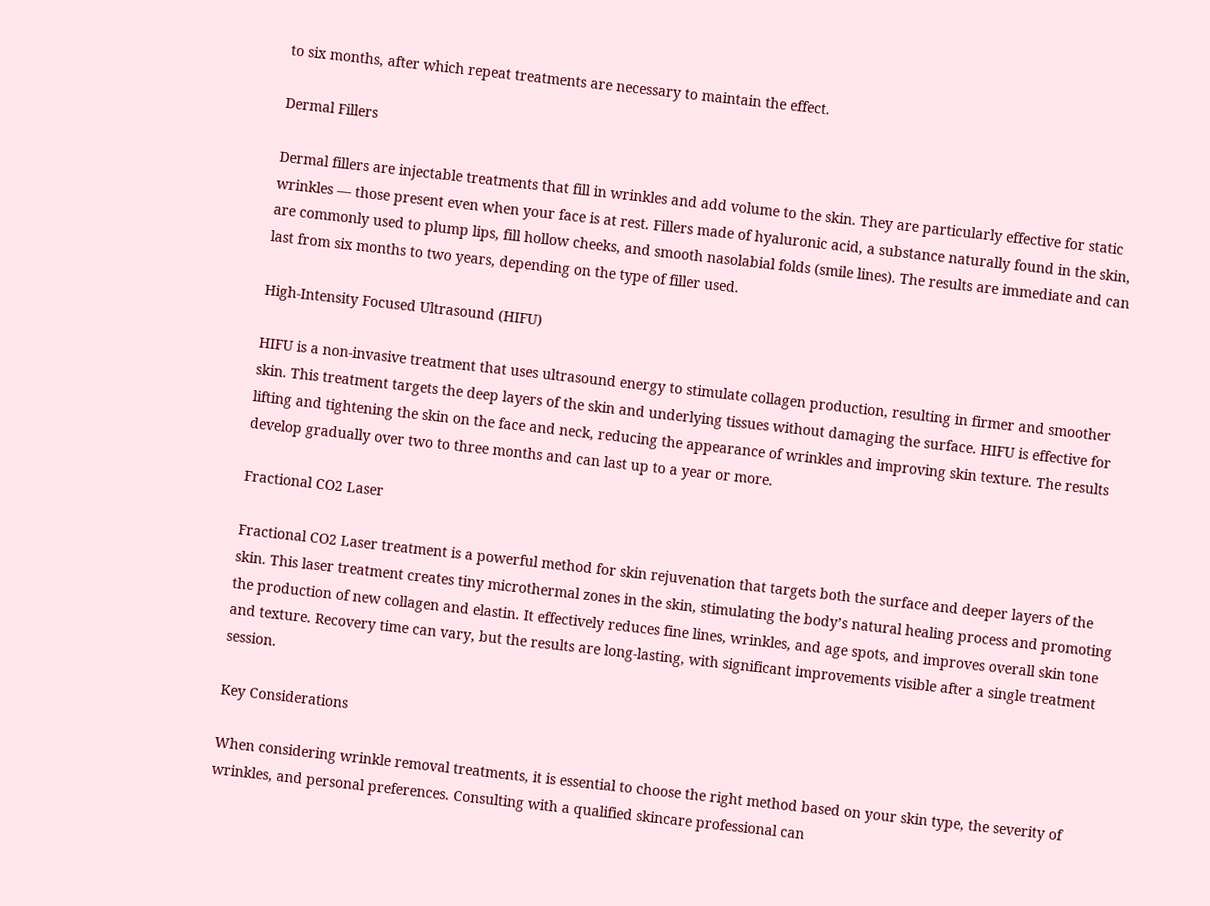to six months, after which repeat treatments are necessary to maintain the effect.

Dermal Fillers

Dermal fillers are injectable treatments that fill in wrinkles and add volume to the skin. They are particularly effective for static wrinkles — those present even when your face is at rest. Fillers made of hyaluronic acid, a substance naturally found in the skin, are commonly used to plump lips, fill hollow cheeks, and smooth nasolabial folds (smile lines). The results are immediate and can last from six months to two years, depending on the type of filler used.

High-Intensity Focused Ultrasound (HIFU)

HIFU is a non-invasive treatment that uses ultrasound energy to stimulate collagen production, resulting in firmer and smoother skin. This treatment targets the deep layers of the skin and underlying tissues without damaging the surface. HIFU is effective for lifting and tightening the skin on the face and neck, reducing the appearance of wrinkles and improving skin texture. The results develop gradually over two to three months and can last up to a year or more.

Fractional CO2 Laser

Fractional CO2 Laser treatment is a powerful method for skin rejuvenation that targets both the surface and deeper layers of the skin. This laser treatment creates tiny microthermal zones in the skin, stimulating the body’s natural healing process and promoting the production of new collagen and elastin. It effectively reduces fine lines, wrinkles, and age spots, and improves overall skin tone and texture. Recovery time can vary, but the results are long-lasting, with significant improvements visible after a single treatment session.

Key Considerations

When considering wrinkle removal treatments, it is essential to choose the right method based on your skin type, the severity of wrinkles, and personal preferences. Consulting with a qualified skincare professional can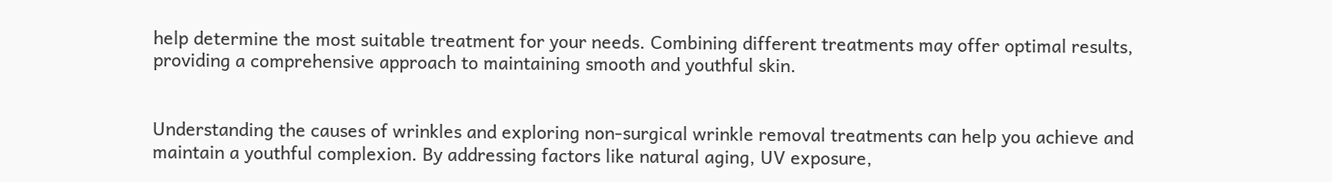help determine the most suitable treatment for your needs. Combining different treatments may offer optimal results, providing a comprehensive approach to maintaining smooth and youthful skin.


Understanding the causes of wrinkles and exploring non-surgical wrinkle removal treatments can help you achieve and maintain a youthful complexion. By addressing factors like natural aging, UV exposure,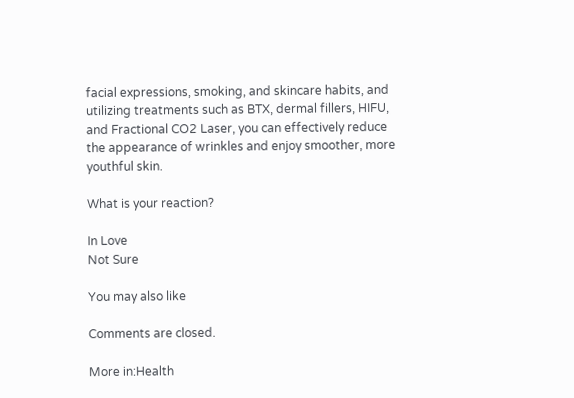facial expressions, smoking, and skincare habits, and utilizing treatments such as BTX, dermal fillers, HIFU, and Fractional CO2 Laser, you can effectively reduce the appearance of wrinkles and enjoy smoother, more youthful skin.

What is your reaction?

In Love
Not Sure

You may also like

Comments are closed.

More in:Health